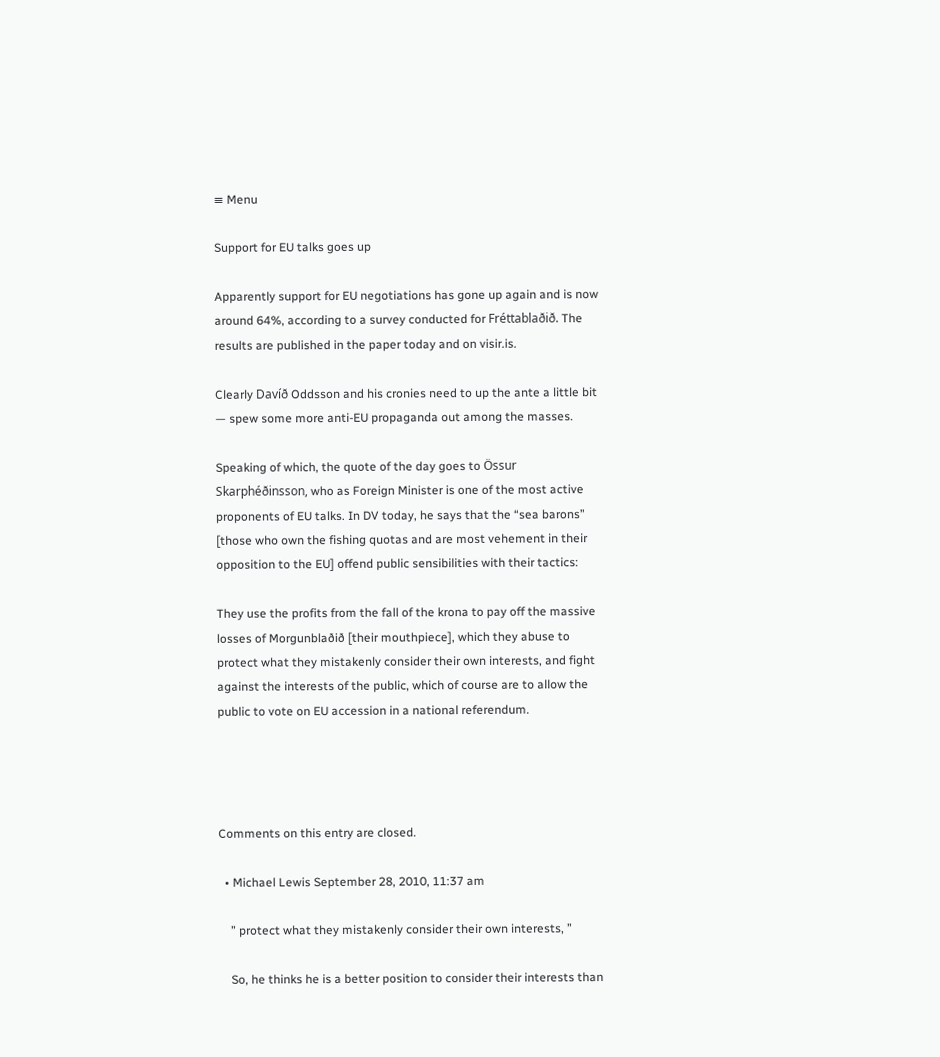≡ Menu

Support for EU talks goes up

Apparently support for EU negotiations has gone up again and is now around 64%, according to a survey conducted for Fréttablaðið. The results are published in the paper today and on visir.is.

Clearly Davíð Oddsson and his cronies need to up the ante a little bit — spew some more anti-EU propaganda out among the masses.

Speaking of which, the quote of the day goes to Össur Skarphéðinsson, who as Foreign Minister is one of the most active proponents of EU talks. In DV today, he says that the “sea barons” [those who own the fishing quotas and are most vehement in their opposition to the EU] offend public sensibilities with their tactics:

They use the profits from the fall of the krona to pay off the massive losses of Morgunblaðið [their mouthpiece], which they abuse to protect what they mistakenly consider their own interests, and fight against the interests of the public, which of course are to allow the public to vote on EU accession in a national referendum.




Comments on this entry are closed.

  • Michael Lewis September 28, 2010, 11:37 am

    ” protect what they mistakenly consider their own interests, ”

    So, he thinks he is a better position to consider their interests than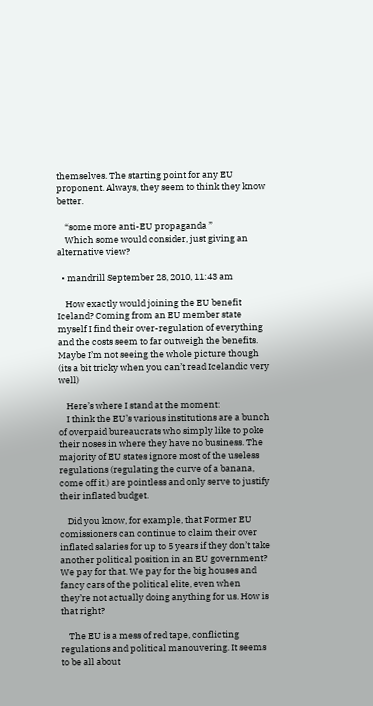themselves. The starting point for any EU proponent. Always, they seem to think they know better.

    “some more anti-EU propaganda ”
    Which some would consider, just giving an alternative view?

  • mandrill September 28, 2010, 11:43 am

    How exactly would joining the EU benefit Iceland? Coming from an EU member state myself I find their over-regulation of everything and the costs seem to far outweigh the benefits. Maybe I’m not seeing the whole picture though (its a bit tricky when you can’t read Icelandic very well)

    Here’s where I stand at the moment:
    I think the EU’s various institutions are a bunch of overpaid bureaucrats who simply like to poke their noses in where they have no business. The majority of EU states ignore most of the useless regulations (regulating the curve of a banana, come off it.) are pointless and only serve to justify their inflated budget.

    Did you know, for example, that Former EU comissioners can continue to claim their over inflated salaries for up to 5 years if they don’t take another political position in an EU government? We pay for that. We pay for the big houses and fancy cars of the political elite, even when they’re not actually doing anything for us. How is that right?

    The EU is a mess of red tape, conflicting regulations and political manouvering. It seems to be all about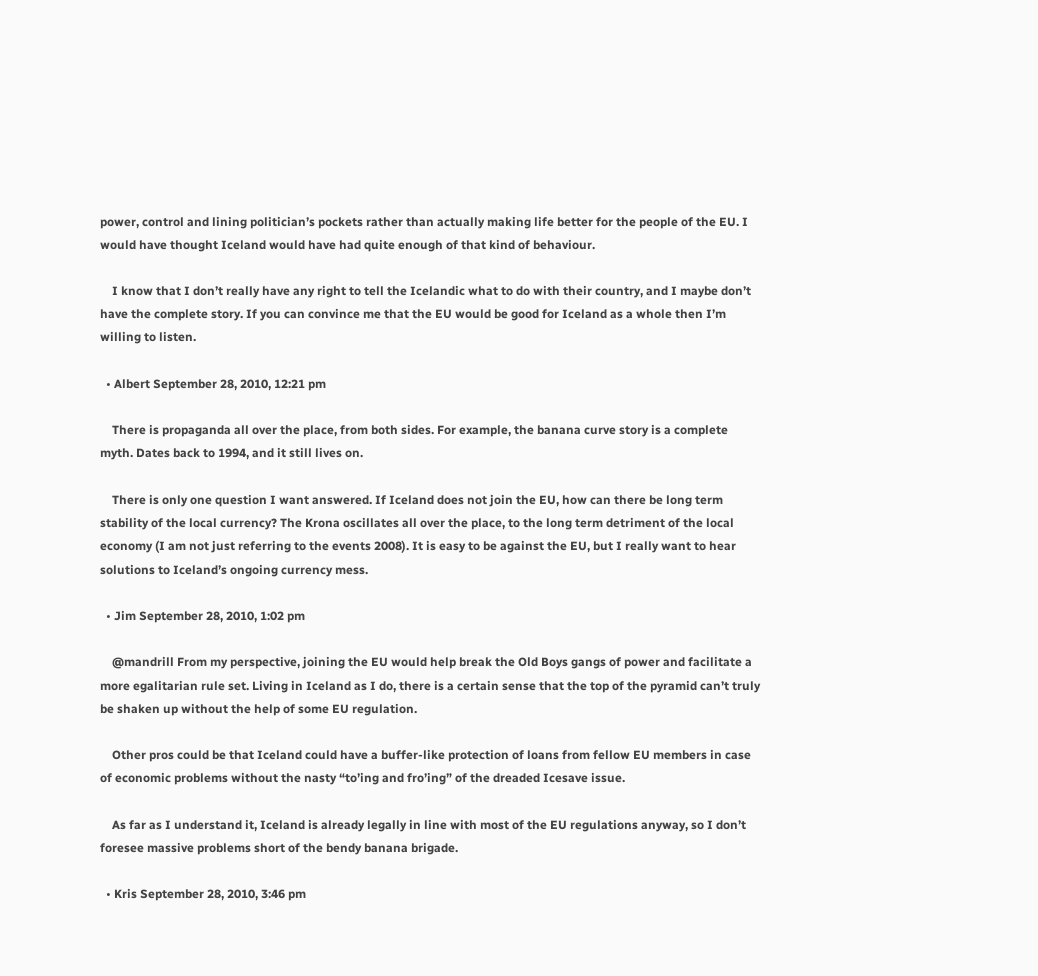power, control and lining politician’s pockets rather than actually making life better for the people of the EU. I would have thought Iceland would have had quite enough of that kind of behaviour.

    I know that I don’t really have any right to tell the Icelandic what to do with their country, and I maybe don’t have the complete story. If you can convince me that the EU would be good for Iceland as a whole then I’m willing to listen.

  • Albert September 28, 2010, 12:21 pm

    There is propaganda all over the place, from both sides. For example, the banana curve story is a complete myth. Dates back to 1994, and it still lives on.

    There is only one question I want answered. If Iceland does not join the EU, how can there be long term stability of the local currency? The Krona oscillates all over the place, to the long term detriment of the local economy (I am not just referring to the events 2008). It is easy to be against the EU, but I really want to hear solutions to Iceland’s ongoing currency mess.

  • Jim September 28, 2010, 1:02 pm

    @mandrill From my perspective, joining the EU would help break the Old Boys gangs of power and facilitate a more egalitarian rule set. Living in Iceland as I do, there is a certain sense that the top of the pyramid can’t truly be shaken up without the help of some EU regulation.

    Other pros could be that Iceland could have a buffer-like protection of loans from fellow EU members in case of economic problems without the nasty “to’ing and fro’ing” of the dreaded Icesave issue.

    As far as I understand it, Iceland is already legally in line with most of the EU regulations anyway, so I don’t foresee massive problems short of the bendy banana brigade.

  • Kris September 28, 2010, 3:46 pm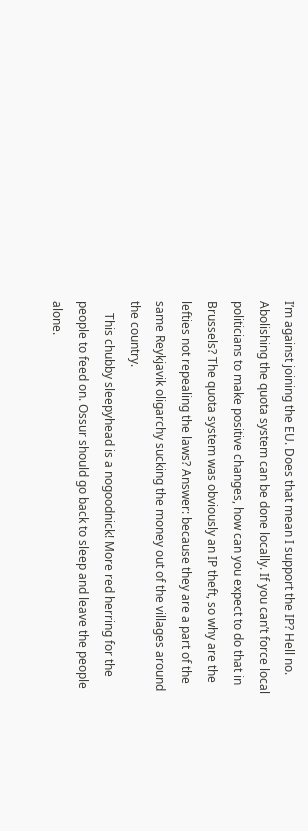I’m against joining the EU. Does that mean I support the IP? Hell no. Abolishing the quota system can be done locally. If you can’t force local politicians to make positive changes, how can you expect to do that in Brussels? The quota system was obviously an IP theft, so why are the lefties not repealing the laws? Answer: because they are a part of the same Reykjavik oligarchy sucking the money out of the villages around the country.
    This chubby sleepyhead is a nogoodnick! More red herring for the people to feed on. Ossur should go back to sleep and leave the people alone.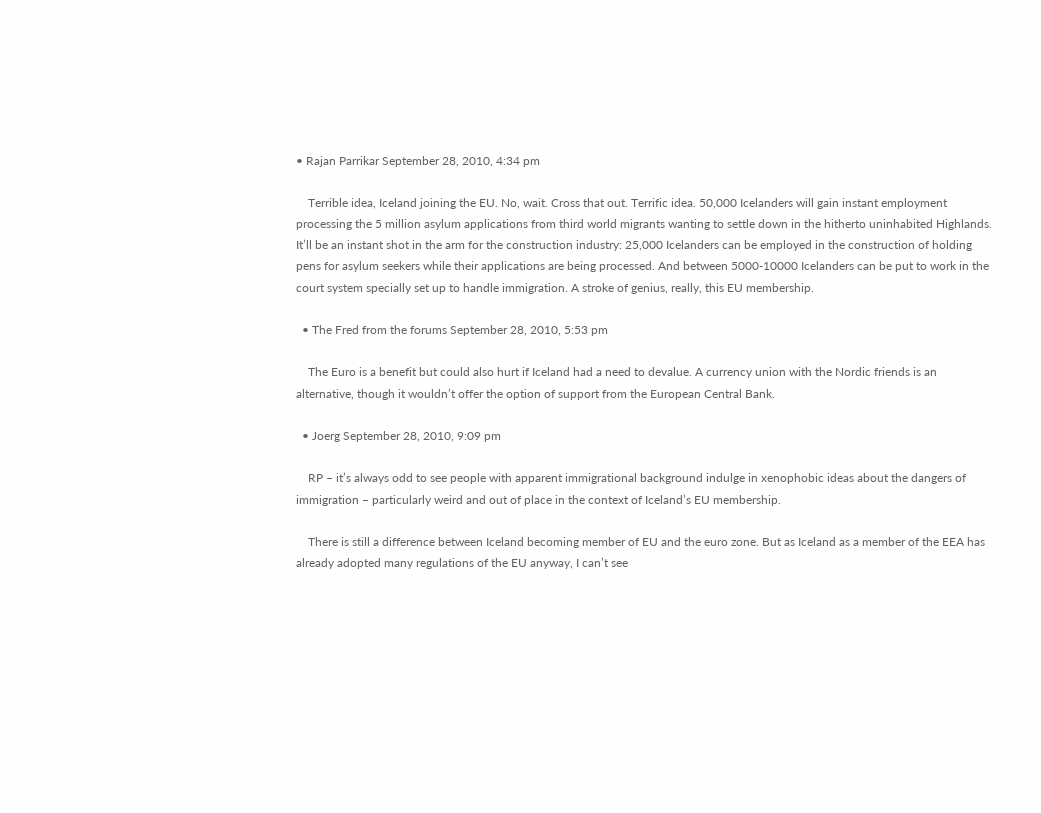• Rajan Parrikar September 28, 2010, 4:34 pm

    Terrible idea, Iceland joining the EU. No, wait. Cross that out. Terrific idea. 50,000 Icelanders will gain instant employment processing the 5 million asylum applications from third world migrants wanting to settle down in the hitherto uninhabited Highlands. It’ll be an instant shot in the arm for the construction industry: 25,000 Icelanders can be employed in the construction of holding pens for asylum seekers while their applications are being processed. And between 5000-10000 Icelanders can be put to work in the court system specially set up to handle immigration. A stroke of genius, really, this EU membership.

  • The Fred from the forums September 28, 2010, 5:53 pm

    The Euro is a benefit but could also hurt if Iceland had a need to devalue. A currency union with the Nordic friends is an alternative, though it wouldn’t offer the option of support from the European Central Bank.

  • Joerg September 28, 2010, 9:09 pm

    RP – it’s always odd to see people with apparent immigrational background indulge in xenophobic ideas about the dangers of immigration – particularly weird and out of place in the context of Iceland’s EU membership.

    There is still a difference between Iceland becoming member of EU and the euro zone. But as Iceland as a member of the EEA has already adopted many regulations of the EU anyway, I can’t see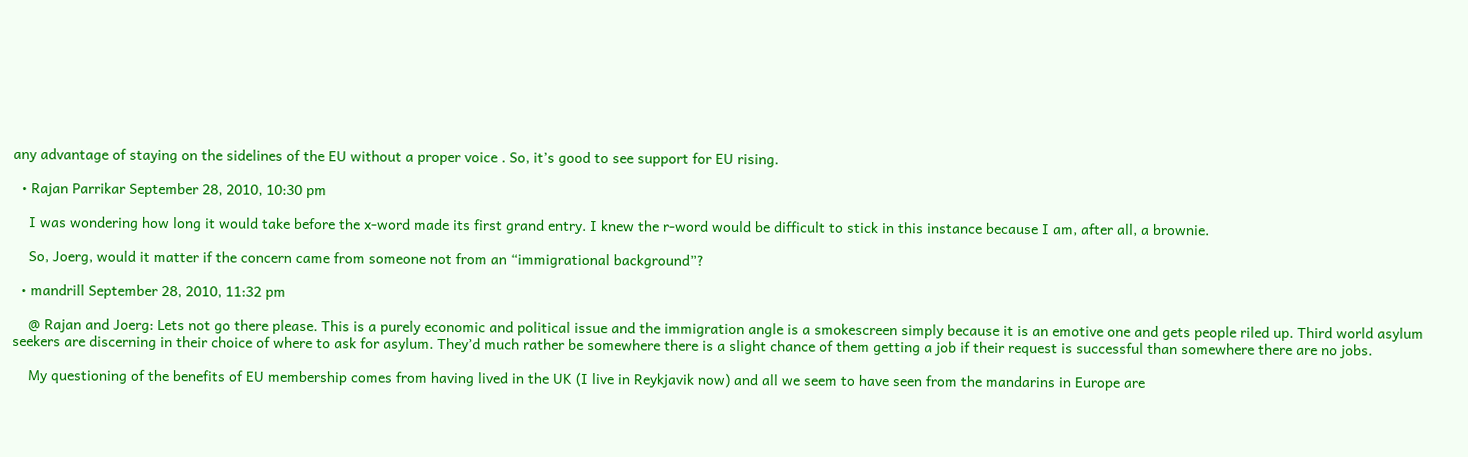any advantage of staying on the sidelines of the EU without a proper voice . So, it’s good to see support for EU rising.

  • Rajan Parrikar September 28, 2010, 10:30 pm

    I was wondering how long it would take before the x-word made its first grand entry. I knew the r-word would be difficult to stick in this instance because I am, after all, a brownie.

    So, Joerg, would it matter if the concern came from someone not from an “immigrational background”?

  • mandrill September 28, 2010, 11:32 pm

    @ Rajan and Joerg: Lets not go there please. This is a purely economic and political issue and the immigration angle is a smokescreen simply because it is an emotive one and gets people riled up. Third world asylum seekers are discerning in their choice of where to ask for asylum. They’d much rather be somewhere there is a slight chance of them getting a job if their request is successful than somewhere there are no jobs.

    My questioning of the benefits of EU membership comes from having lived in the UK (I live in Reykjavik now) and all we seem to have seen from the mandarins in Europe are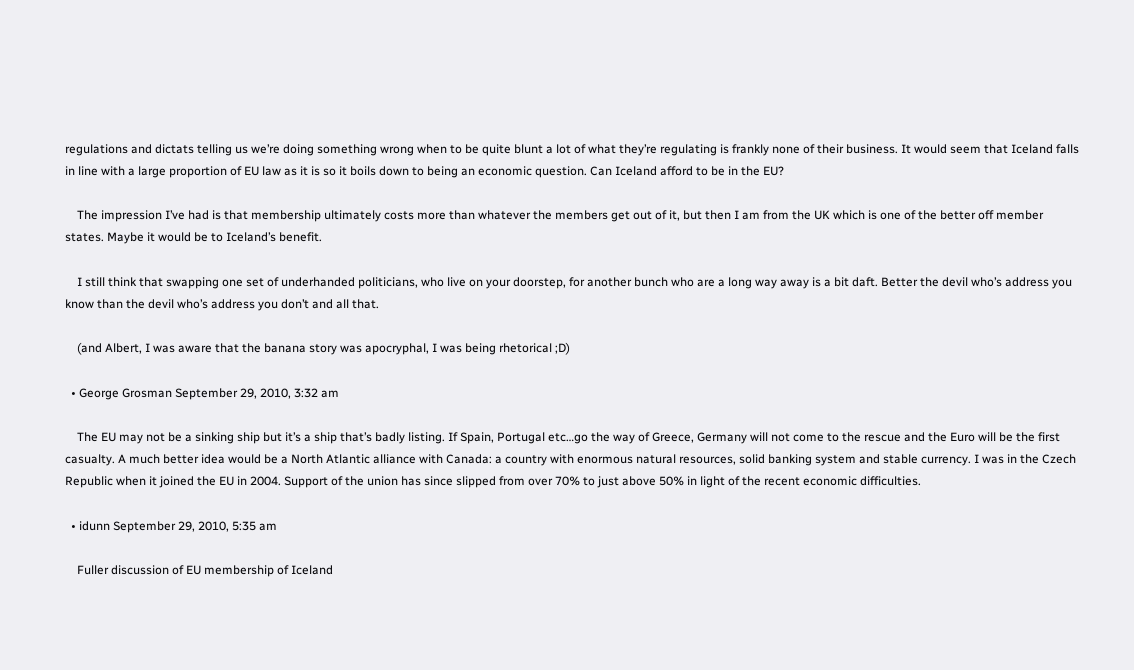regulations and dictats telling us we’re doing something wrong when to be quite blunt a lot of what they’re regulating is frankly none of their business. It would seem that Iceland falls in line with a large proportion of EU law as it is so it boils down to being an economic question. Can Iceland afford to be in the EU?

    The impression I’ve had is that membership ultimately costs more than whatever the members get out of it, but then I am from the UK which is one of the better off member states. Maybe it would be to Iceland’s benefit.

    I still think that swapping one set of underhanded politicians, who live on your doorstep, for another bunch who are a long way away is a bit daft. Better the devil who’s address you know than the devil who’s address you don’t and all that.

    (and Albert, I was aware that the banana story was apocryphal, I was being rhetorical ;D)

  • George Grosman September 29, 2010, 3:32 am

    The EU may not be a sinking ship but it’s a ship that’s badly listing. If Spain, Portugal etc…go the way of Greece, Germany will not come to the rescue and the Euro will be the first casualty. A much better idea would be a North Atlantic alliance with Canada: a country with enormous natural resources, solid banking system and stable currency. I was in the Czech Republic when it joined the EU in 2004. Support of the union has since slipped from over 70% to just above 50% in light of the recent economic difficulties.

  • idunn September 29, 2010, 5:35 am

    Fuller discussion of EU membership of Iceland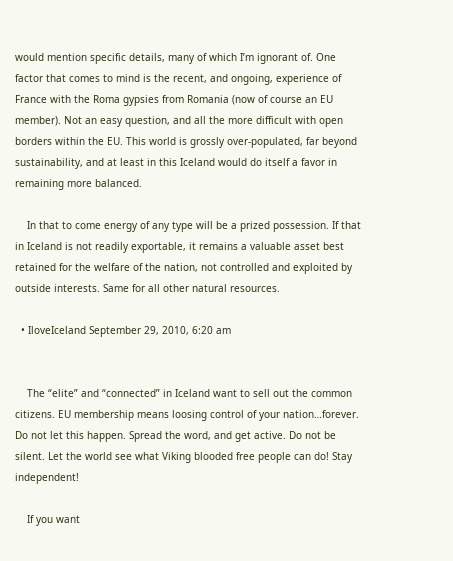would mention specific details, many of which I’m ignorant of. One factor that comes to mind is the recent, and ongoing, experience of France with the Roma gypsies from Romania (now of course an EU member). Not an easy question, and all the more difficult with open borders within the EU. This world is grossly over-populated, far beyond sustainability, and at least in this Iceland would do itself a favor in remaining more balanced.

    In that to come energy of any type will be a prized possession. If that in Iceland is not readily exportable, it remains a valuable asset best retained for the welfare of the nation, not controlled and exploited by outside interests. Same for all other natural resources.

  • IloveIceland September 29, 2010, 6:20 am


    The “elite” and “connected” in Iceland want to sell out the common citizens. EU membership means loosing control of your nation…forever. Do not let this happen. Spread the word, and get active. Do not be silent. Let the world see what Viking blooded free people can do! Stay independent!

    If you want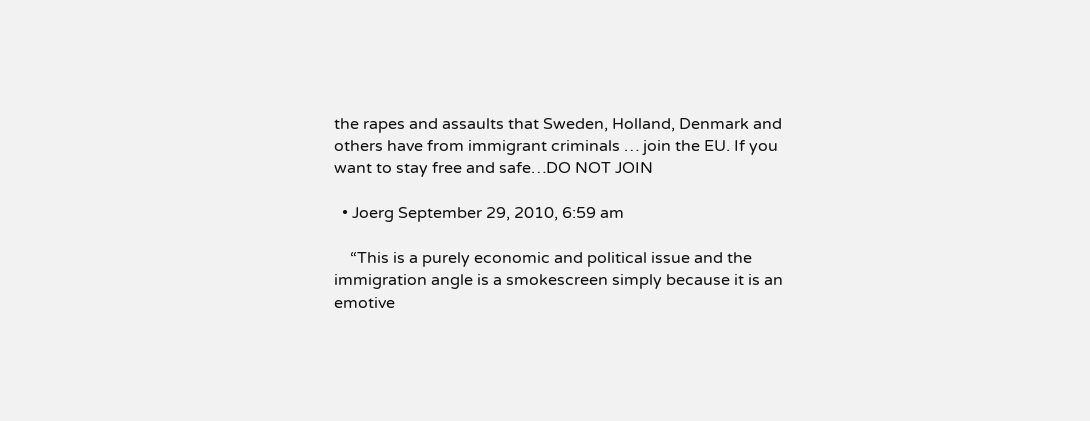the rapes and assaults that Sweden, Holland, Denmark and others have from immigrant criminals … join the EU. If you want to stay free and safe…DO NOT JOIN

  • Joerg September 29, 2010, 6:59 am

    “This is a purely economic and political issue and the immigration angle is a smokescreen simply because it is an emotive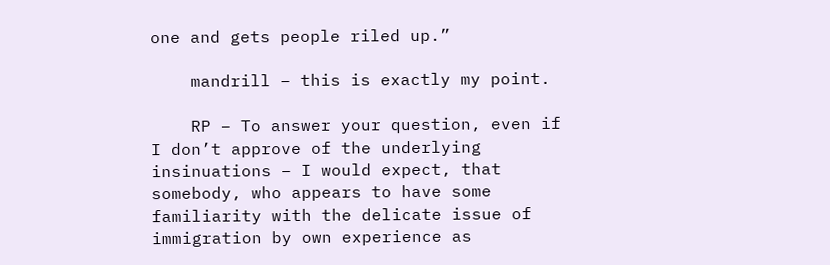one and gets people riled up.”

    mandrill – this is exactly my point.

    RP – To answer your question, even if I don’t approve of the underlying insinuations – I would expect, that somebody, who appears to have some familiarity with the delicate issue of immigration by own experience as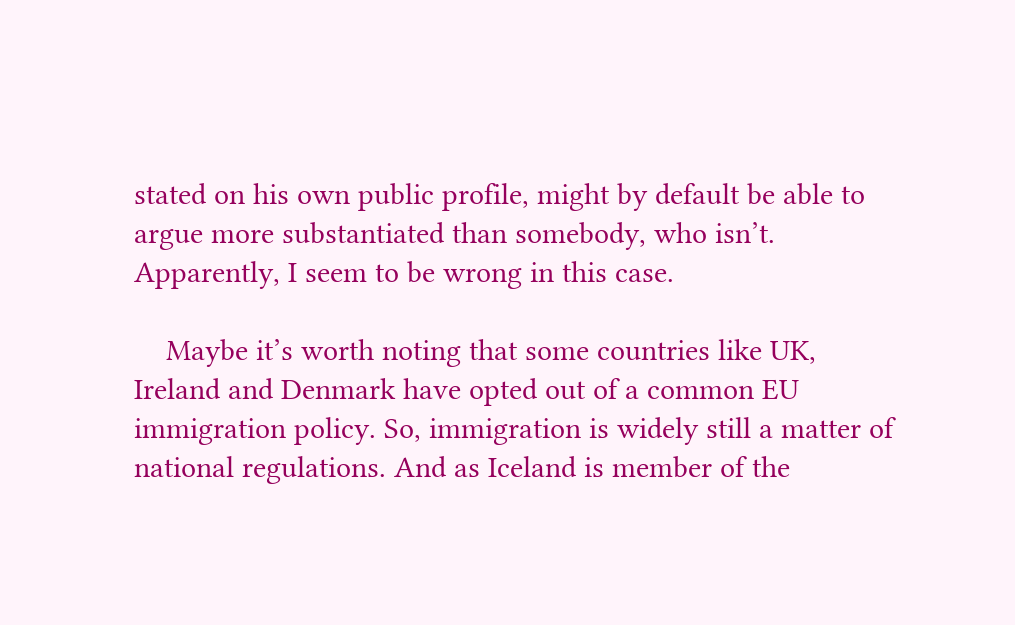stated on his own public profile, might by default be able to argue more substantiated than somebody, who isn’t. Apparently, I seem to be wrong in this case.

    Maybe it’s worth noting that some countries like UK, Ireland and Denmark have opted out of a common EU immigration policy. So, immigration is widely still a matter of national regulations. And as Iceland is member of the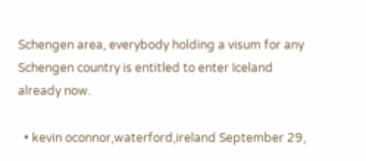Schengen area, everybody holding a visum for any Schengen country is entitled to enter Iceland already now.

  • kevin oconnor,waterford,ireland September 29,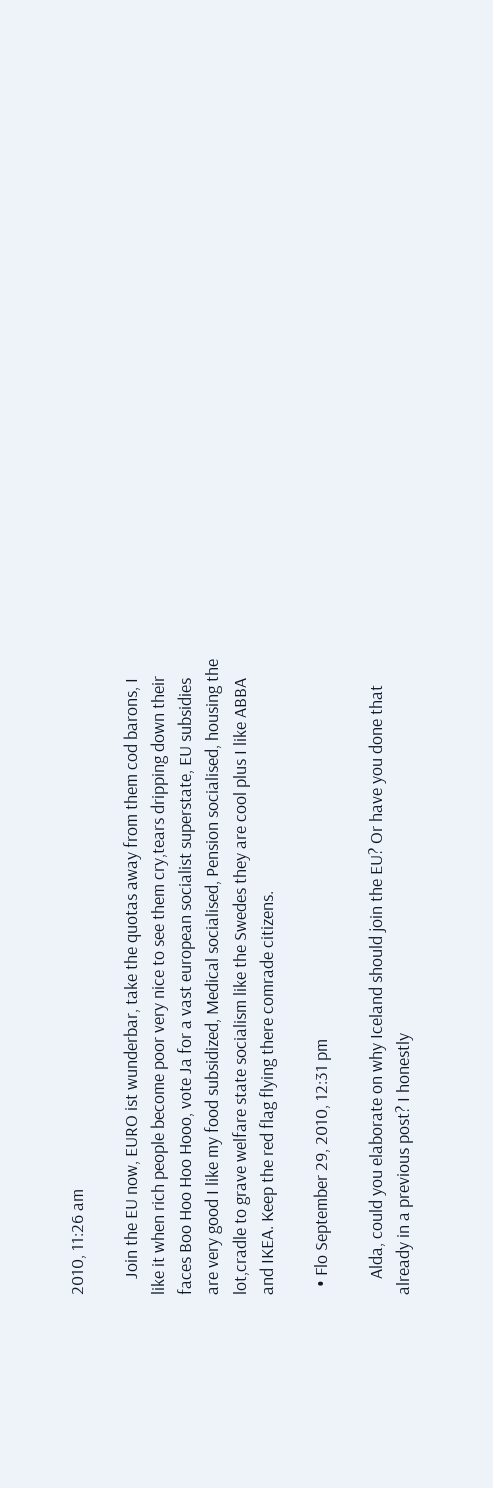2010, 11:26 am

    Join the EU now, EURO ist wunderbar, take the quotas away from them cod barons, I like it when rich people become poor very nice to see them cry,tears dripping down their faces Boo Hoo Hoo Hooo, vote Ja for a vast european socialist superstate, EU subsidies are very good I like my food subsidized, Medical socialised, Pension socialised, housing the lot,cradle to grave welfare state socialism like the Swedes they are cool plus I like ABBA and IKEA. Keep the red flag flying there comrade citizens.

  • Flo September 29, 2010, 12:31 pm

    Alda, could you elaborate on why Iceland should join the EU? Or have you done that already in a previous post? I honestly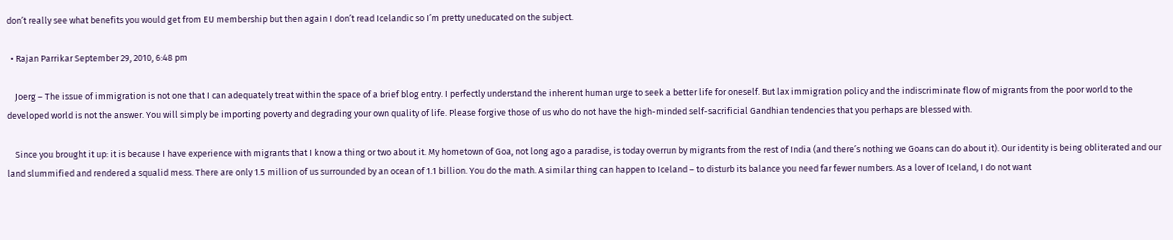don’t really see what benefits you would get from EU membership but then again I don’t read Icelandic so I’m pretty uneducated on the subject.

  • Rajan Parrikar September 29, 2010, 6:48 pm

    Joerg – The issue of immigration is not one that I can adequately treat within the space of a brief blog entry. I perfectly understand the inherent human urge to seek a better life for oneself. But lax immigration policy and the indiscriminate flow of migrants from the poor world to the developed world is not the answer. You will simply be importing poverty and degrading your own quality of life. Please forgive those of us who do not have the high-minded self-sacrificial Gandhian tendencies that you perhaps are blessed with.

    Since you brought it up: it is because I have experience with migrants that I know a thing or two about it. My hometown of Goa, not long ago a paradise, is today overrun by migrants from the rest of India (and there’s nothing we Goans can do about it). Our identity is being obliterated and our land slummified and rendered a squalid mess. There are only 1.5 million of us surrounded by an ocean of 1.1 billion. You do the math. A similar thing can happen to Iceland – to disturb its balance you need far fewer numbers. As a lover of Iceland, I do not want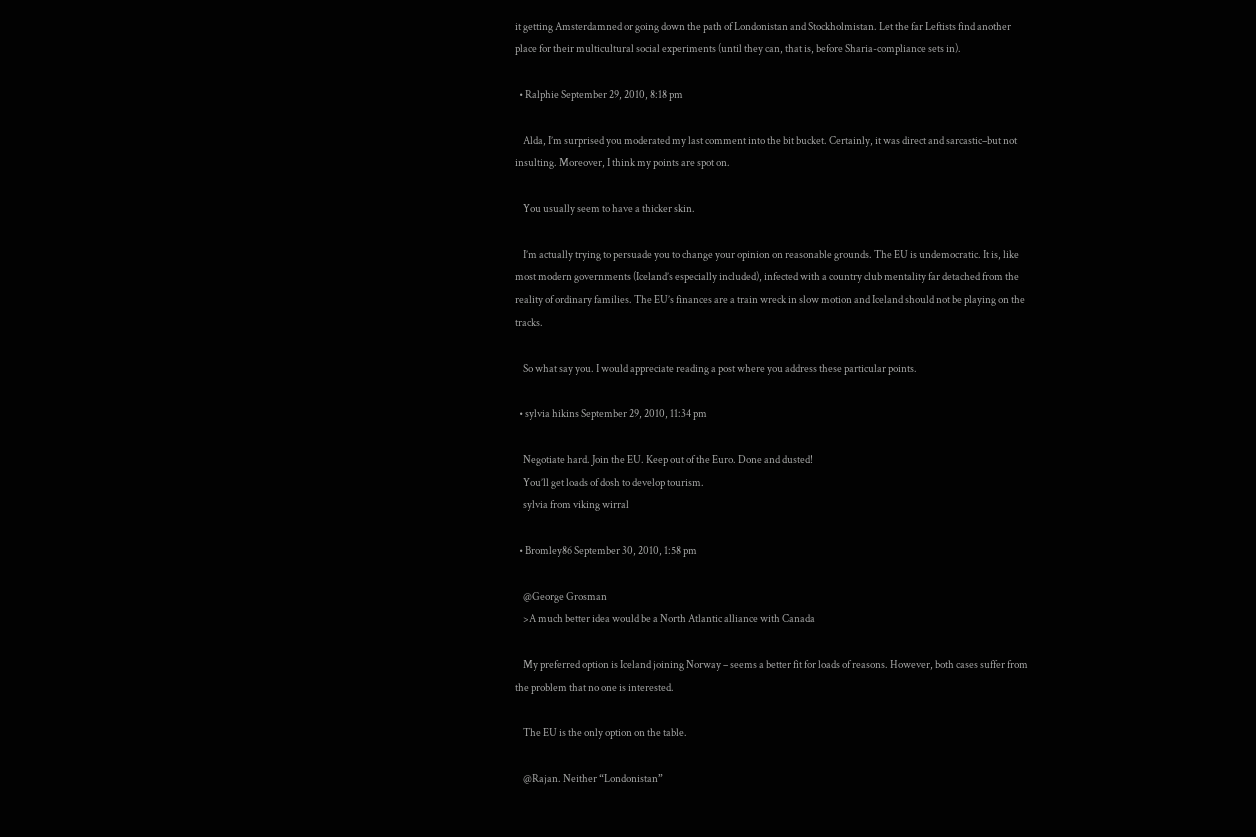it getting Amsterdamned or going down the path of Londonistan and Stockholmistan. Let the far Leftists find another place for their multicultural social experiments (until they can, that is, before Sharia-compliance sets in).

  • Ralphie September 29, 2010, 8:18 pm

    Alda, I’m surprised you moderated my last comment into the bit bucket. Certainly, it was direct and sarcastic–but not insulting. Moreover, I think my points are spot on.

    You usually seem to have a thicker skin.

    I’m actually trying to persuade you to change your opinion on reasonable grounds. The EU is undemocratic. It is, like most modern governments (Iceland’s especially included), infected with a country club mentality far detached from the reality of ordinary families. The EU’s finances are a train wreck in slow motion and Iceland should not be playing on the tracks.

    So what say you. I would appreciate reading a post where you address these particular points.

  • sylvia hikins September 29, 2010, 11:34 pm

    Negotiate hard. Join the EU. Keep out of the Euro. Done and dusted!
    You’ll get loads of dosh to develop tourism.
    sylvia from viking wirral

  • Bromley86 September 30, 2010, 1:58 pm

    @George Grosman
    >A much better idea would be a North Atlantic alliance with Canada

    My preferred option is Iceland joining Norway – seems a better fit for loads of reasons. However, both cases suffer from the problem that no one is interested.

    The EU is the only option on the table.

    @Rajan. Neither “Londonistan”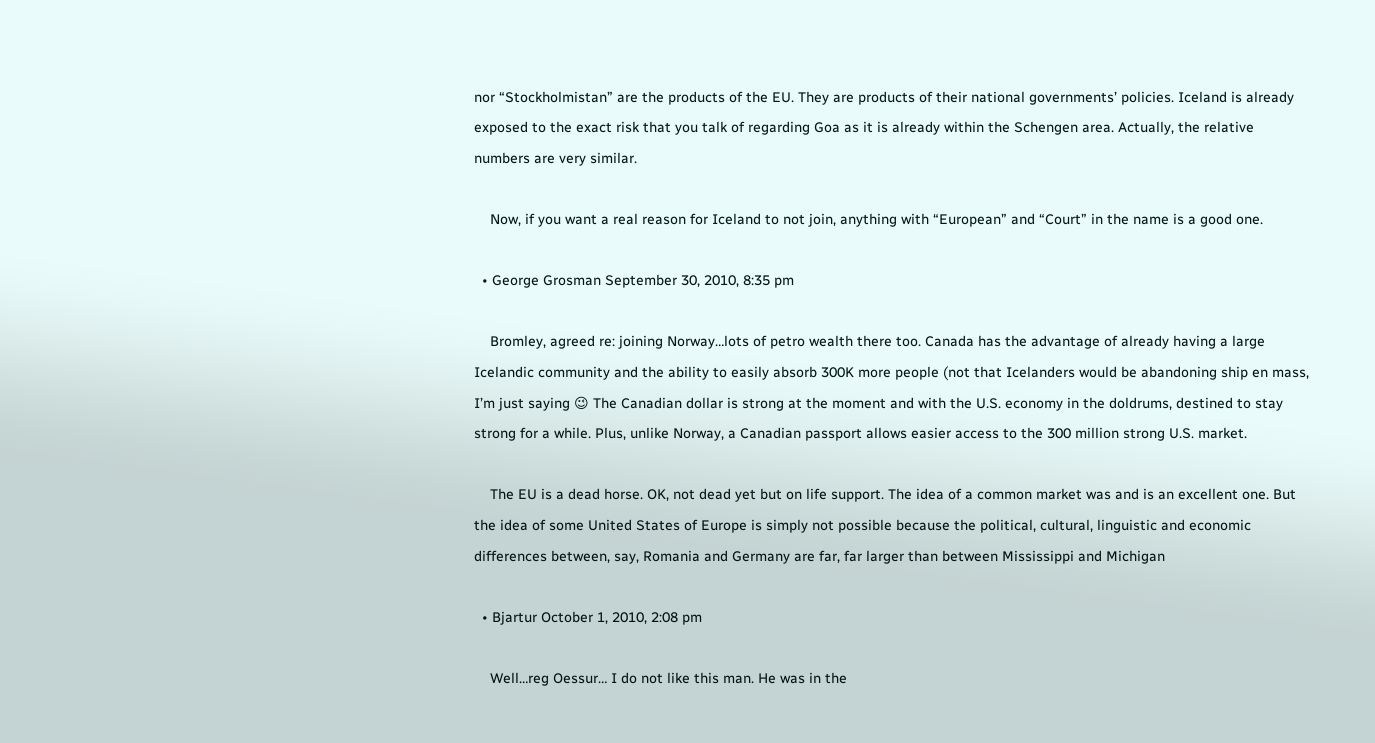nor “Stockholmistan” are the products of the EU. They are products of their national governments’ policies. Iceland is already exposed to the exact risk that you talk of regarding Goa as it is already within the Schengen area. Actually, the relative numbers are very similar.

    Now, if you want a real reason for Iceland to not join, anything with “European” and “Court” in the name is a good one.

  • George Grosman September 30, 2010, 8:35 pm

    Bromley, agreed re: joining Norway…lots of petro wealth there too. Canada has the advantage of already having a large Icelandic community and the ability to easily absorb 300K more people (not that Icelanders would be abandoning ship en mass, I’m just saying 😉 The Canadian dollar is strong at the moment and with the U.S. economy in the doldrums, destined to stay strong for a while. Plus, unlike Norway, a Canadian passport allows easier access to the 300 million strong U.S. market.

    The EU is a dead horse. OK, not dead yet but on life support. The idea of a common market was and is an excellent one. But the idea of some United States of Europe is simply not possible because the political, cultural, linguistic and economic differences between, say, Romania and Germany are far, far larger than between Mississippi and Michigan

  • Bjartur October 1, 2010, 2:08 pm

    Well…reg Oessur… I do not like this man. He was in the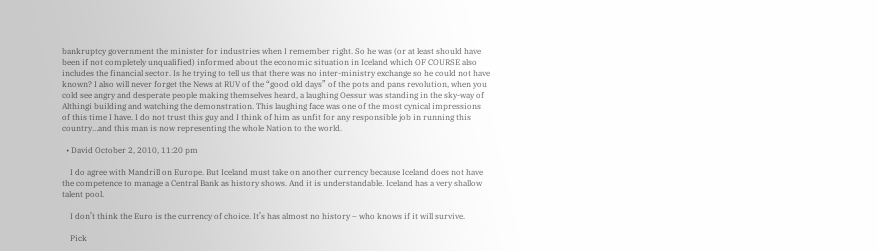bankruptcy government the minister for industries when I remember right. So he was (or at least should have been if not completely unqualified) informed about the economic situation in Iceland which OF COURSE also includes the financial sector. Is he trying to tell us that there was no inter-ministry exchange so he could not have known? I also will never forget the News at RUV of the “good old days” of the pots and pans revolution, when you cold see angry and desperate people making themselves heard, a laughing Oessur was standing in the sky-way of Althingi building and watching the demonstration. This laughing face was one of the most cynical impressions of this time I have. I do not trust this guy and I think of him as unfit for any responsible job in running this country…and this man is now representing the whole Nation to the world.

  • David October 2, 2010, 11:20 pm

    I do agree with Mandrill on Europe. But Iceland must take on another currency because Iceland does not have the competence to manage a Central Bank as history shows. And it is understandable. Iceland has a very shallow talent pool.

    I don’t think the Euro is the currency of choice. It’s has almost no history – who knows if it will survive.

    Pick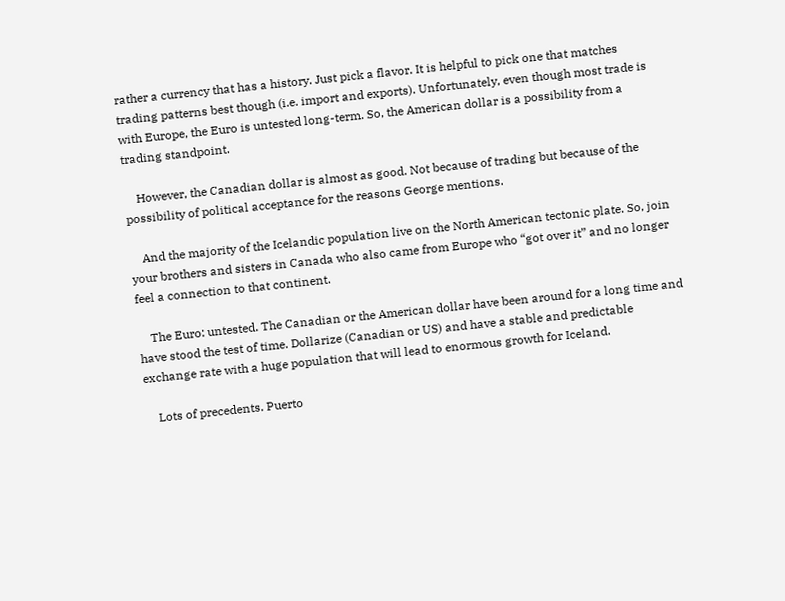rather a currency that has a history. Just pick a flavor. It is helpful to pick one that matches trading patterns best though (i.e. import and exports). Unfortunately, even though most trade is with Europe, the Euro is untested long-term. So, the American dollar is a possibility from a trading standpoint.

    However, the Canadian dollar is almost as good. Not because of trading but because of the possibility of political acceptance for the reasons George mentions.

    And the majority of the Icelandic population live on the North American tectonic plate. So, join your brothers and sisters in Canada who also came from Europe who “got over it” and no longer feel a connection to that continent.

    The Euro: untested. The Canadian or the American dollar have been around for a long time and have stood the test of time. Dollarize (Canadian or US) and have a stable and predictable exchange rate with a huge population that will lead to enormous growth for Iceland.

    Lots of precedents. Puerto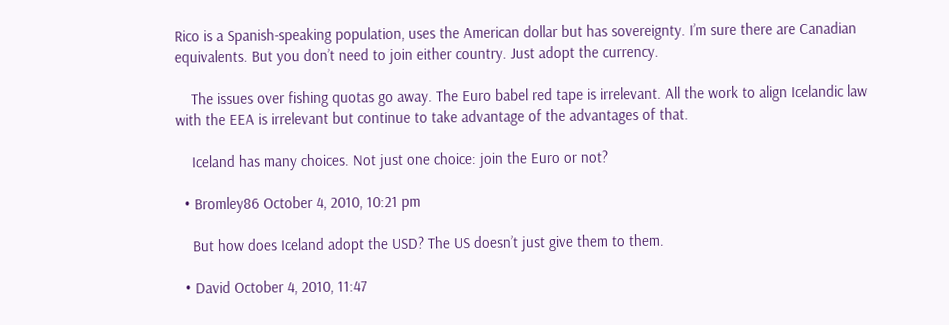Rico is a Spanish-speaking population, uses the American dollar but has sovereignty. I’m sure there are Canadian equivalents. But you don’t need to join either country. Just adopt the currency.

    The issues over fishing quotas go away. The Euro babel red tape is irrelevant. All the work to align Icelandic law with the EEA is irrelevant but continue to take advantage of the advantages of that.

    Iceland has many choices. Not just one choice: join the Euro or not?

  • Bromley86 October 4, 2010, 10:21 pm

    But how does Iceland adopt the USD? The US doesn’t just give them to them.

  • David October 4, 2010, 11:47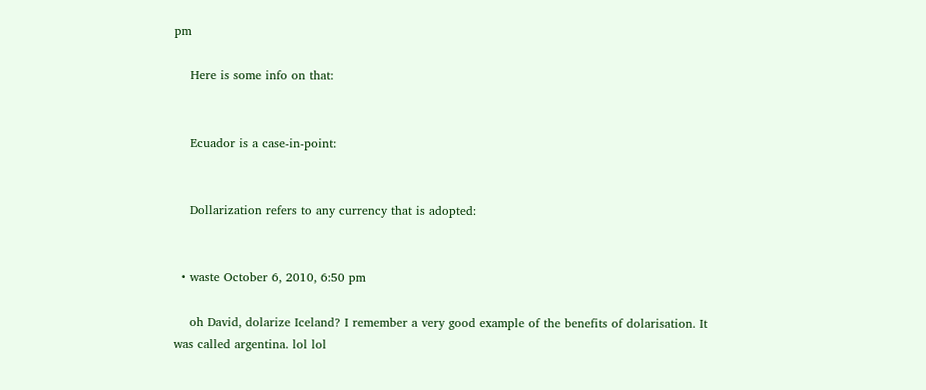pm

    Here is some info on that:


    Ecuador is a case-in-point:


    Dollarization refers to any currency that is adopted:


  • waste October 6, 2010, 6:50 pm

    oh David, dolarize Iceland? I remember a very good example of the benefits of dolarisation. It was called argentina. lol lol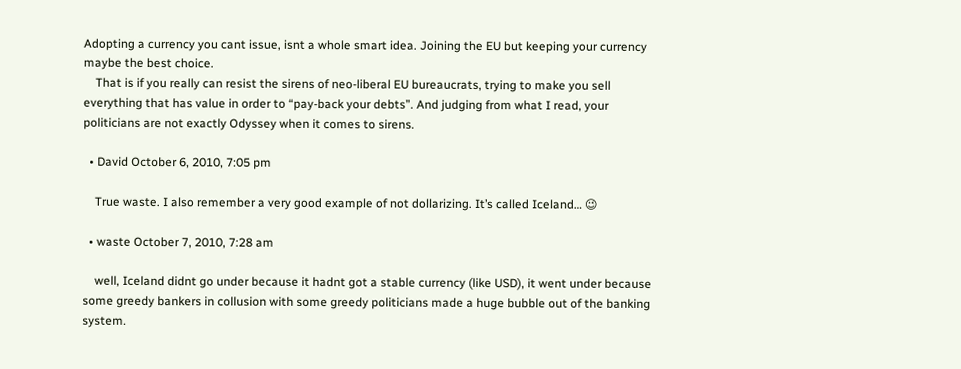Adopting a currency you cant issue, isnt a whole smart idea. Joining the EU but keeping your currency maybe the best choice.
    That is if you really can resist the sirens of neo-liberal EU bureaucrats, trying to make you sell everything that has value in order to “pay-back your debts”. And judging from what I read, your politicians are not exactly Odyssey when it comes to sirens.

  • David October 6, 2010, 7:05 pm

    True waste. I also remember a very good example of not dollarizing. It’s called Iceland… 😉

  • waste October 7, 2010, 7:28 am

    well, Iceland didnt go under because it hadnt got a stable currency (like USD), it went under because some greedy bankers in collusion with some greedy politicians made a huge bubble out of the banking system.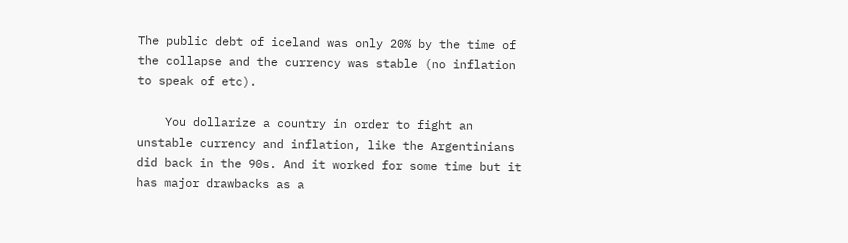The public debt of iceland was only 20% by the time of the collapse and the currency was stable (no inflation to speak of etc).

    You dollarize a country in order to fight an unstable currency and inflation, like the Argentinians did back in the 90s. And it worked for some time but it has major drawbacks as a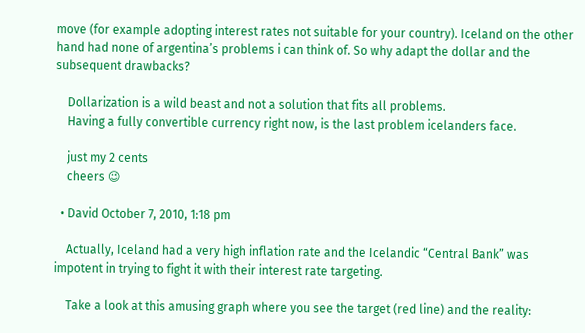move (for example adopting interest rates not suitable for your country). Iceland on the other hand had none of argentina’s problems i can think of. So why adapt the dollar and the subsequent drawbacks?

    Dollarization is a wild beast and not a solution that fits all problems.
    Having a fully convertible currency right now, is the last problem icelanders face.

    just my 2 cents
    cheers 😉

  • David October 7, 2010, 1:18 pm

    Actually, Iceland had a very high inflation rate and the Icelandic “Central Bank” was impotent in trying to fight it with their interest rate targeting.

    Take a look at this amusing graph where you see the target (red line) and the reality: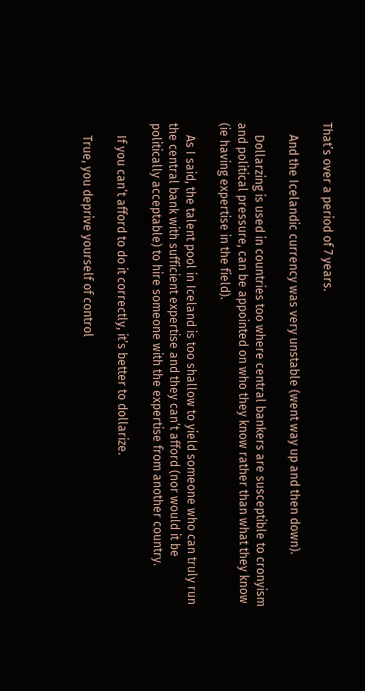That’s over a period of 7 years.

    And the Icelandic currency was very unstable (went way up and then down).

    Dollarzing is used in countries too where central bankers are susceptible to cronyism and political pressure, can be appointed on who they know rather than what they know (ie having expertise in the field).

    As I said, the talent pool in Iceland is too shallow to yield someone who can truly run the central bank with sufficient expertise and they can’t afford (nor would it be politically acceptable) to hire someone with the expertise from another country.

    If you can’t afford to do it correctly, it’s better to dollarize.

    True, you deprive yourself of control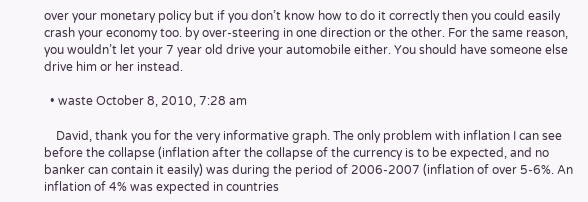over your monetary policy but if you don’t know how to do it correctly then you could easily crash your economy too. by over-steering in one direction or the other. For the same reason, you wouldn’t let your 7 year old drive your automobile either. You should have someone else drive him or her instead.

  • waste October 8, 2010, 7:28 am

    David, thank you for the very informative graph. The only problem with inflation I can see before the collapse (inflation after the collapse of the currency is to be expected, and no banker can contain it easily) was during the period of 2006-2007 (inflation of over 5-6%. An inflation of 4% was expected in countries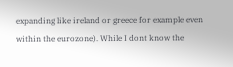expanding like ireland or greece for example even within the eurozone). While I dont know the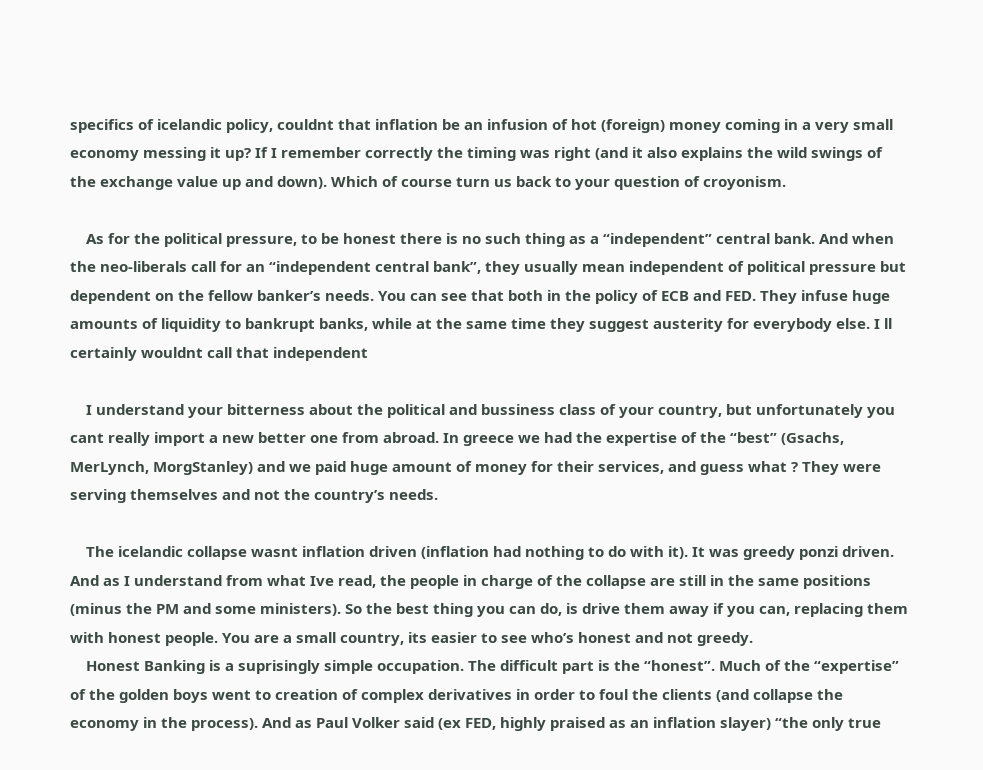specifics of icelandic policy, couldnt that inflation be an infusion of hot (foreign) money coming in a very small economy messing it up? If I remember correctly the timing was right (and it also explains the wild swings of the exchange value up and down). Which of course turn us back to your question of croyonism.

    As for the political pressure, to be honest there is no such thing as a “independent” central bank. And when the neo-liberals call for an “independent central bank”, they usually mean independent of political pressure but dependent on the fellow banker’s needs. You can see that both in the policy of ECB and FED. They infuse huge amounts of liquidity to bankrupt banks, while at the same time they suggest austerity for everybody else. I ll certainly wouldnt call that independent

    I understand your bitterness about the political and bussiness class of your country, but unfortunately you cant really import a new better one from abroad. In greece we had the expertise of the “best” (Gsachs, MerLynch, MorgStanley) and we paid huge amount of money for their services, and guess what ? They were serving themselves and not the country’s needs.

    The icelandic collapse wasnt inflation driven (inflation had nothing to do with it). It was greedy ponzi driven. And as I understand from what Ive read, the people in charge of the collapse are still in the same positions (minus the PM and some ministers). So the best thing you can do, is drive them away if you can, replacing them with honest people. You are a small country, its easier to see who’s honest and not greedy.
    Honest Banking is a suprisingly simple occupation. The difficult part is the “honest”. Much of the “expertise” of the golden boys went to creation of complex derivatives in order to foul the clients (and collapse the economy in the process). And as Paul Volker said (ex FED, highly praised as an inflation slayer) “the only true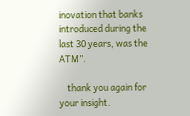inovation that banks introduced during the last 30 years, was the ATM”.

    thank you again for your insight.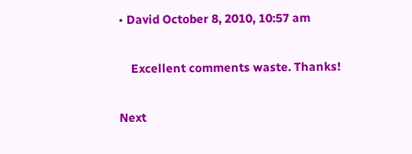• David October 8, 2010, 10:57 am

    Excellent comments waste. Thanks!

Next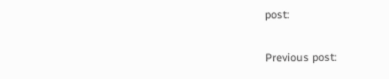post:

Previous post: